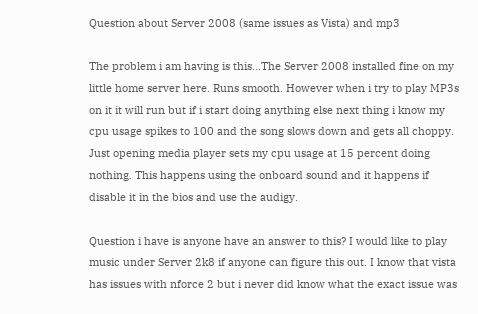Question about Server 2008 (same issues as Vista) and mp3

The problem i am having is this...The Server 2008 installed fine on my little home server here. Runs smooth. However when i try to play MP3s on it it will run but if i start doing anything else next thing i know my cpu usage spikes to 100 and the song slows down and gets all choppy. Just opening media player sets my cpu usage at 15 percent doing nothing. This happens using the onboard sound and it happens if disable it in the bios and use the audigy.

Question i have is anyone have an answer to this? I would like to play music under Server 2k8 if anyone can figure this out. I know that vista has issues with nforce 2 but i never did know what the exact issue was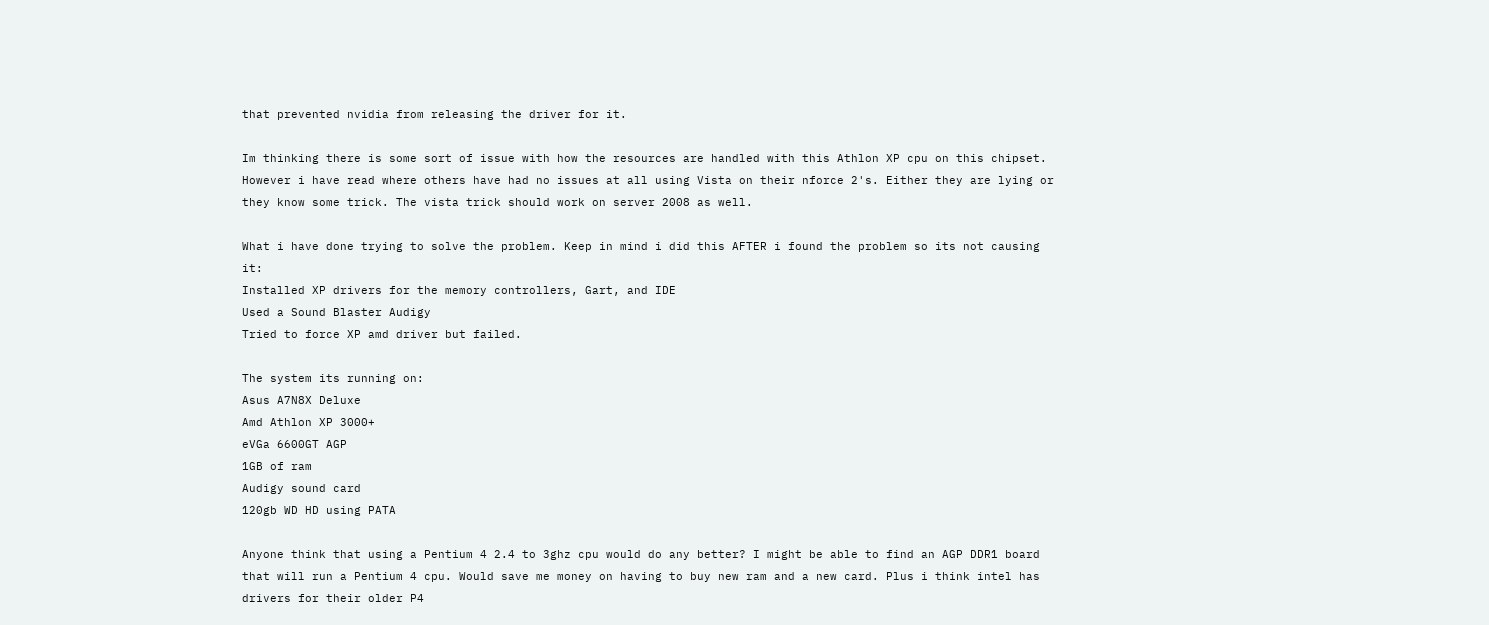that prevented nvidia from releasing the driver for it.

Im thinking there is some sort of issue with how the resources are handled with this Athlon XP cpu on this chipset. However i have read where others have had no issues at all using Vista on their nforce 2's. Either they are lying or they know some trick. The vista trick should work on server 2008 as well.

What i have done trying to solve the problem. Keep in mind i did this AFTER i found the problem so its not causing it:
Installed XP drivers for the memory controllers, Gart, and IDE
Used a Sound Blaster Audigy
Tried to force XP amd driver but failed.

The system its running on:
Asus A7N8X Deluxe
Amd Athlon XP 3000+
eVGa 6600GT AGP
1GB of ram
Audigy sound card
120gb WD HD using PATA

Anyone think that using a Pentium 4 2.4 to 3ghz cpu would do any better? I might be able to find an AGP DDR1 board that will run a Pentium 4 cpu. Would save me money on having to buy new ram and a new card. Plus i think intel has drivers for their older P4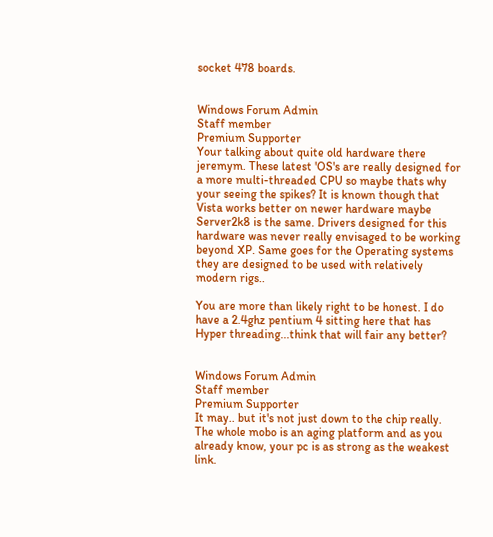socket 478 boards.


Windows Forum Admin
Staff member
Premium Supporter
Your talking about quite old hardware there jeremym. These latest 'OS's are really designed for a more multi-threaded CPU so maybe thats why your seeing the spikes? It is known though that Vista works better on newer hardware maybe Server2k8 is the same. Drivers designed for this hardware was never really envisaged to be working beyond XP. Same goes for the Operating systems they are designed to be used with relatively modern rigs..

You are more than likely right to be honest. I do have a 2.4ghz pentium 4 sitting here that has Hyper threading...think that will fair any better?


Windows Forum Admin
Staff member
Premium Supporter
It may.. but it's not just down to the chip really. The whole mobo is an aging platform and as you already know, your pc is as strong as the weakest link.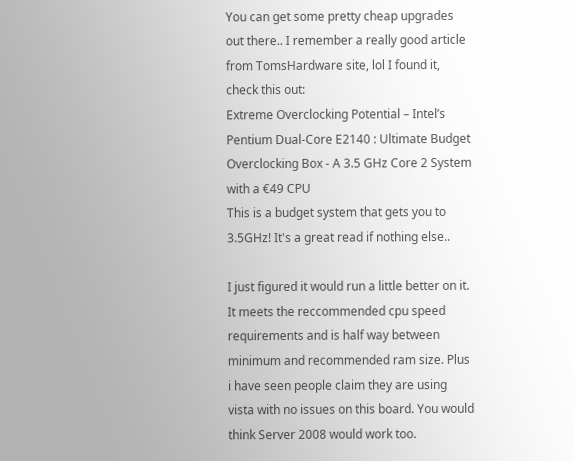You can get some pretty cheap upgrades out there.. I remember a really good article from TomsHardware site, lol I found it, check this out:
Extreme Overclocking Potential – Intel’s Pentium Dual-Core E2140 : Ultimate Budget Overclocking Box - A 3.5 GHz Core 2 System with a €49 CPU
This is a budget system that gets you to 3.5GHz! It's a great read if nothing else..

I just figured it would run a little better on it. It meets the reccommended cpu speed requirements and is half way between minimum and recommended ram size. Plus i have seen people claim they are using vista with no issues on this board. You would think Server 2008 would work too.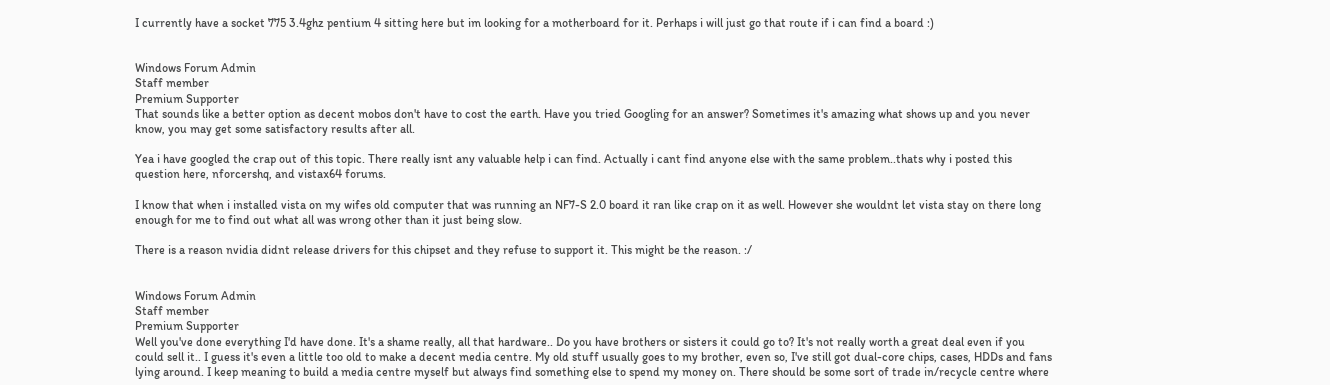I currently have a socket 775 3.4ghz pentium 4 sitting here but im looking for a motherboard for it. Perhaps i will just go that route if i can find a board :)


Windows Forum Admin
Staff member
Premium Supporter
That sounds like a better option as decent mobos don't have to cost the earth. Have you tried Googling for an answer? Sometimes it's amazing what shows up and you never know, you may get some satisfactory results after all.

Yea i have googled the crap out of this topic. There really isnt any valuable help i can find. Actually i cant find anyone else with the same problem..thats why i posted this question here, nforcershq, and vistax64 forums.

I know that when i installed vista on my wifes old computer that was running an NF7-S 2.0 board it ran like crap on it as well. However she wouldnt let vista stay on there long enough for me to find out what all was wrong other than it just being slow.

There is a reason nvidia didnt release drivers for this chipset and they refuse to support it. This might be the reason. :/


Windows Forum Admin
Staff member
Premium Supporter
Well you've done everything I'd have done. It's a shame really, all that hardware.. Do you have brothers or sisters it could go to? It's not really worth a great deal even if you could sell it.. I guess it's even a little too old to make a decent media centre. My old stuff usually goes to my brother, even so, I've still got dual-core chips, cases, HDDs and fans lying around. I keep meaning to build a media centre myself but always find something else to spend my money on. There should be some sort of trade in/recycle centre where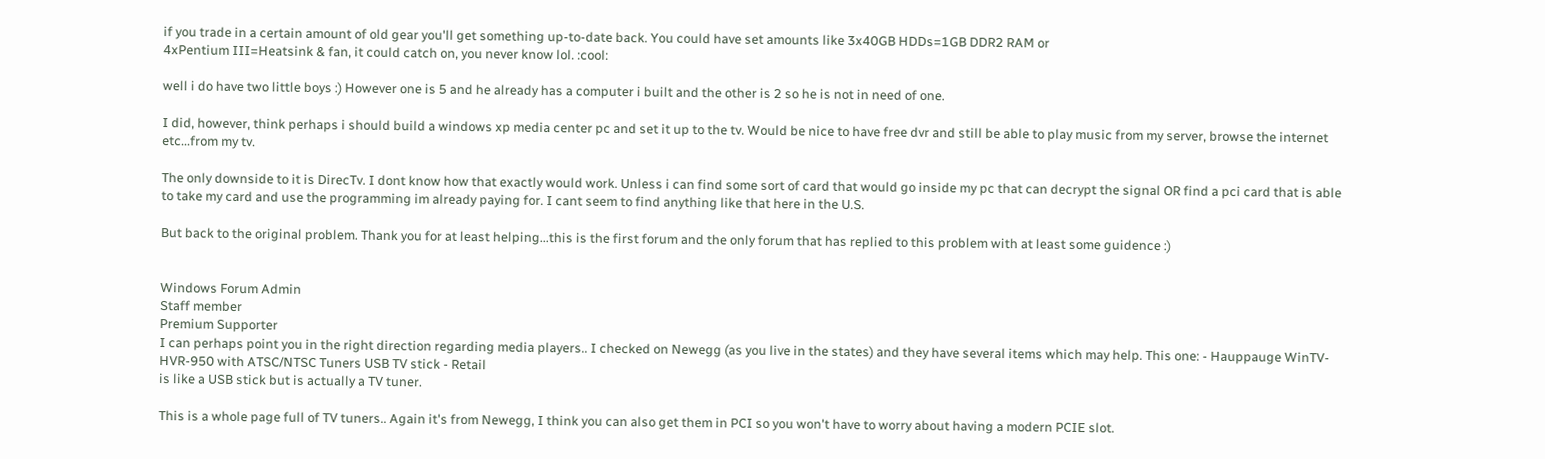if you trade in a certain amount of old gear you'll get something up-to-date back. You could have set amounts like 3x40GB HDDs=1GB DDR2 RAM or
4xPentium III=Heatsink & fan, it could catch on, you never know lol. :cool:

well i do have two little boys :) However one is 5 and he already has a computer i built and the other is 2 so he is not in need of one.

I did, however, think perhaps i should build a windows xp media center pc and set it up to the tv. Would be nice to have free dvr and still be able to play music from my server, browse the internet etc...from my tv.

The only downside to it is DirecTv. I dont know how that exactly would work. Unless i can find some sort of card that would go inside my pc that can decrypt the signal OR find a pci card that is able to take my card and use the programming im already paying for. I cant seem to find anything like that here in the U.S.

But back to the original problem. Thank you for at least helping...this is the first forum and the only forum that has replied to this problem with at least some guidence :)


Windows Forum Admin
Staff member
Premium Supporter
I can perhaps point you in the right direction regarding media players.. I checked on Newegg (as you live in the states) and they have several items which may help. This one: - Hauppauge WinTV-HVR-950 with ATSC/NTSC Tuners USB TV stick - Retail
is like a USB stick but is actually a TV tuner.

This is a whole page full of TV tuners.. Again it's from Newegg, I think you can also get them in PCI so you won't have to worry about having a modern PCIE slot.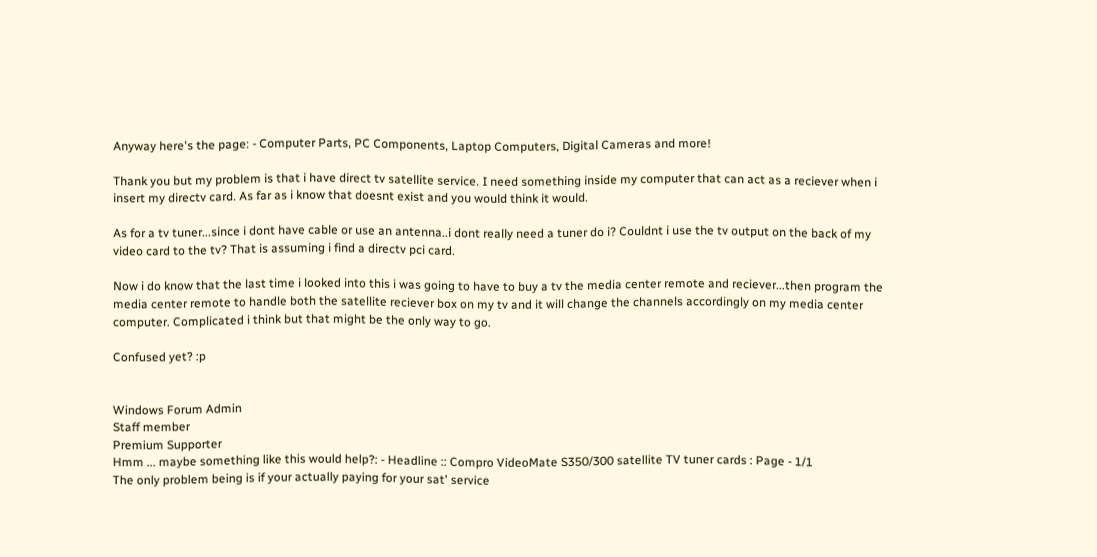Anyway here's the page: - Computer Parts, PC Components, Laptop Computers, Digital Cameras and more!

Thank you but my problem is that i have direct tv satellite service. I need something inside my computer that can act as a reciever when i insert my directv card. As far as i know that doesnt exist and you would think it would.

As for a tv tuner...since i dont have cable or use an antenna..i dont really need a tuner do i? Couldnt i use the tv output on the back of my video card to the tv? That is assuming i find a directv pci card.

Now i do know that the last time i looked into this i was going to have to buy a tv the media center remote and reciever...then program the media center remote to handle both the satellite reciever box on my tv and it will change the channels accordingly on my media center computer. Complicated i think but that might be the only way to go.

Confused yet? :p


Windows Forum Admin
Staff member
Premium Supporter
Hmm ... maybe something like this would help?: - Headline :: Compro VideoMate S350/300 satellite TV tuner cards : Page - 1/1
The only problem being is if your actually paying for your sat' service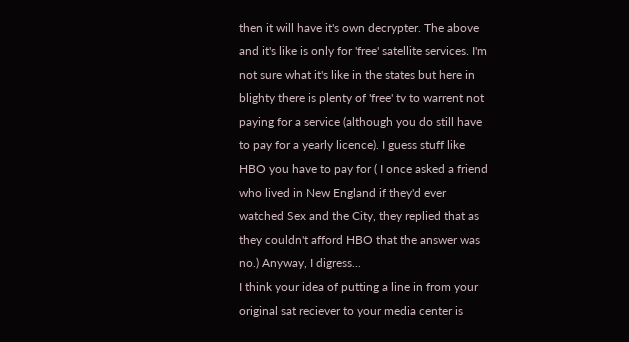then it will have it's own decrypter. The above and it's like is only for 'free' satellite services. I'm not sure what it's like in the states but here in blighty there is plenty of 'free' tv to warrent not paying for a service (although you do still have to pay for a yearly licence). I guess stuff like HBO you have to pay for ( I once asked a friend who lived in New England if they'd ever watched Sex and the City, they replied that as they couldn't afford HBO that the answer was no.) Anyway, I digress...
I think your idea of putting a line in from your original sat reciever to your media center is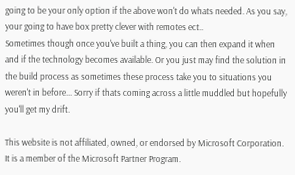going to be your only option if the above won't do whats needed. As you say, your going to have box pretty clever with remotes ect..
Sometimes though once you've built a thing, you can then expand it when and if the technology becomes available. Or you just may find the solution in the build process as sometimes these process take you to situations you weren't in before... Sorry if thats coming across a little muddled but hopefully you'll get my drift.

This website is not affiliated, owned, or endorsed by Microsoft Corporation. It is a member of the Microsoft Partner Program.